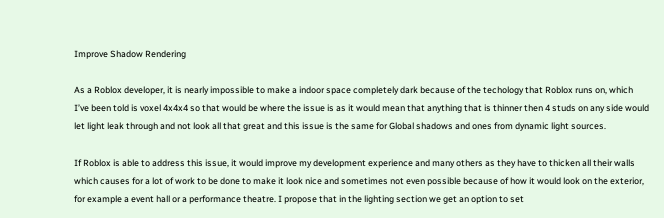Improve Shadow Rendering

As a Roblox developer, it is nearly impossible to make a indoor space completely dark because of the techology that Roblox runs on, which I’ve been told is voxel 4x4x4 so that would be where the issue is as it would mean that anything that is thinner then 4 studs on any side would let light leak through and not look all that great and this issue is the same for Global shadows and ones from dynamic light sources.

If Roblox is able to address this issue, it would improve my development experience and many others as they have to thicken all their walls which causes for a lot of work to be done to make it look nice and sometimes not even possible because of how it would look on the exterior, for example a event hall or a performance theatre. I propose that in the lighting section we get an option to set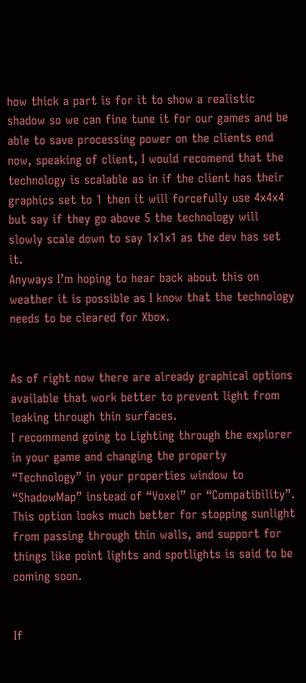how thick a part is for it to show a realistic shadow so we can fine tune it for our games and be able to save processing power on the clients end now, speaking of client, I would recomend that the technology is scalable as in if the client has their graphics set to 1 then it will forcefully use 4x4x4 but say if they go above 5 the technology will slowly scale down to say 1x1x1 as the dev has set it.
Anyways I’m hoping to hear back about this on weather it is possible as I know that the technology needs to be cleared for Xbox.


As of right now there are already graphical options available that work better to prevent light from leaking through thin surfaces.
I recommend going to Lighting through the explorer in your game and changing the property “Technology” in your properties window to “ShadowMap” instead of “Voxel” or “Compatibility”.
This option looks much better for stopping sunlight from passing through thin walls, and support for things like point lights and spotlights is said to be coming soon.


If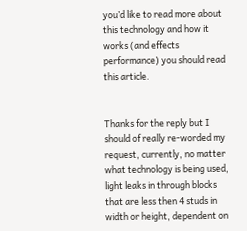you’d like to read more about this technology and how it works (and effects performance) you should read this article.


Thanks for the reply but I should of really re-worded my request, currently, no matter what technology is being used, light leaks in through blocks that are less then 4 studs in width or height, dependent on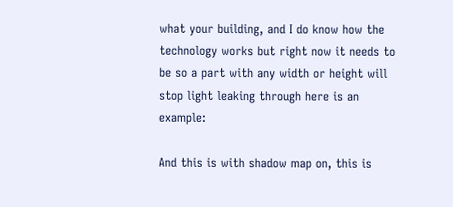what your building, and I do know how the technology works but right now it needs to be so a part with any width or height will stop light leaking through here is an example:

And this is with shadow map on, this is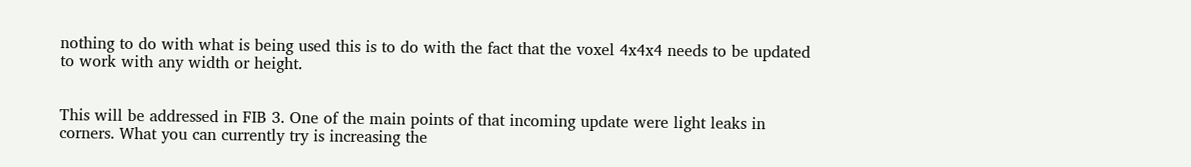nothing to do with what is being used this is to do with the fact that the voxel 4x4x4 needs to be updated to work with any width or height.


This will be addressed in FIB 3. One of the main points of that incoming update were light leaks in corners. What you can currently try is increasing the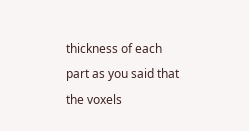thickness of each part as you said that the voxels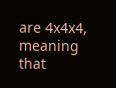are 4x4x4, meaning that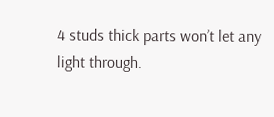4 studs thick parts won’t let any light through.